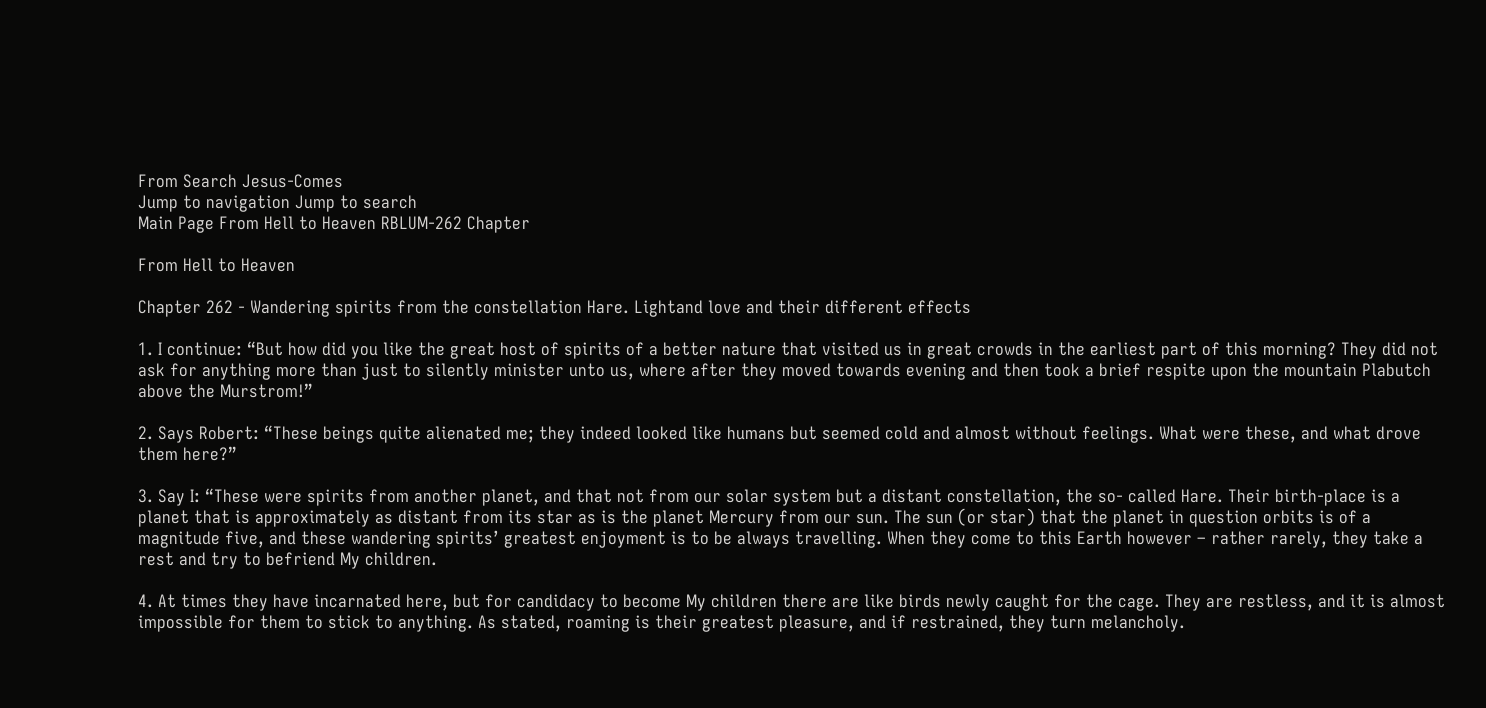From Search Jesus-Comes
Jump to navigation Jump to search
Main Page From Hell to Heaven RBLUM-262 Chapter

From Hell to Heaven

Chapter 262 - Wandering spirits from the constellation Hare. Lightand love and their different effects

1. I continue: “But how did you like the great host of spirits of a better nature that visited us in great crowds in the earliest part of this morning? They did not ask for anything more than just to silently minister unto us, where after they moved towards evening and then took a brief respite upon the mountain Plabutch above the Murstrom!”

2. Says Robert: “These beings quite alienated me; they indeed looked like humans but seemed cold and almost without feelings. What were these, and what drove them here?”

3. Say I: “These were spirits from another planet, and that not from our solar system but a distant constellation, the so- called Hare. Their birth-place is a planet that is approximately as distant from its star as is the planet Mercury from our sun. The sun (or star) that the planet in question orbits is of a magnitude five, and these wandering spirits’ greatest enjoyment is to be always travelling. When they come to this Earth however – rather rarely, they take a rest and try to befriend My children.

4. At times they have incarnated here, but for candidacy to become My children there are like birds newly caught for the cage. They are restless, and it is almost impossible for them to stick to anything. As stated, roaming is their greatest pleasure, and if restrained, they turn melancholy.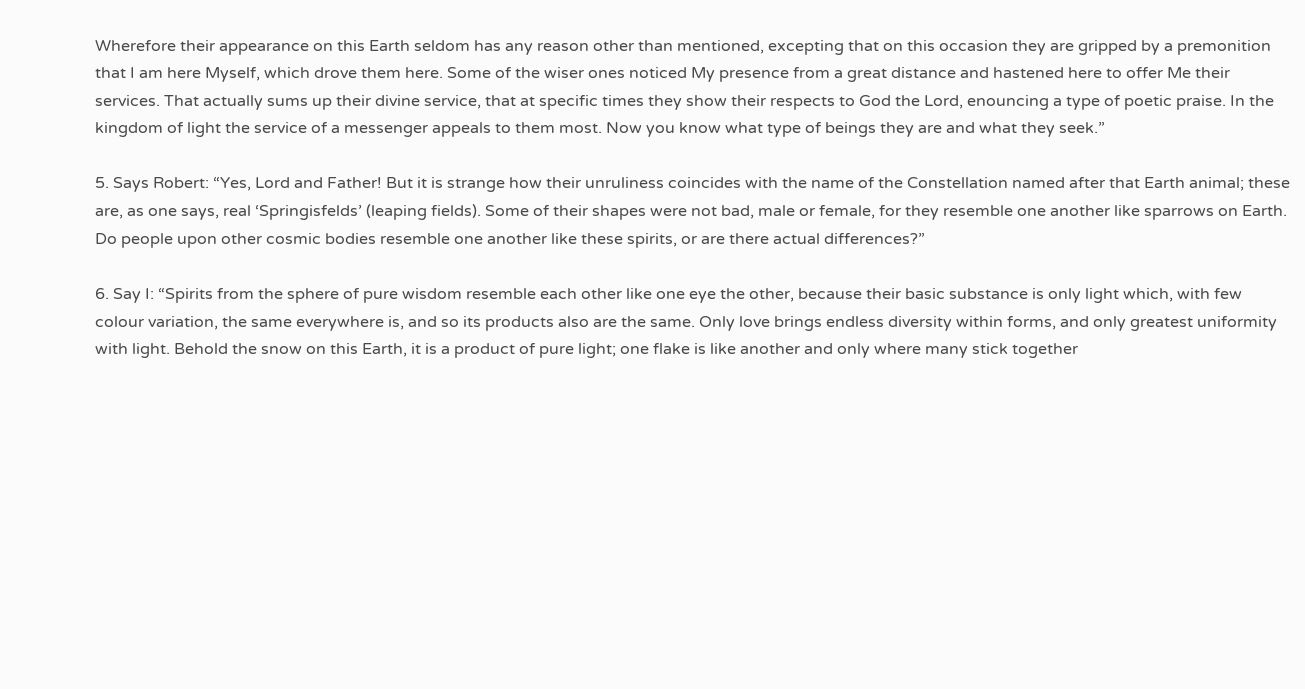Wherefore their appearance on this Earth seldom has any reason other than mentioned, excepting that on this occasion they are gripped by a premonition that I am here Myself, which drove them here. Some of the wiser ones noticed My presence from a great distance and hastened here to offer Me their services. That actually sums up their divine service, that at specific times they show their respects to God the Lord, enouncing a type of poetic praise. In the kingdom of light the service of a messenger appeals to them most. Now you know what type of beings they are and what they seek.”

5. Says Robert: “Yes, Lord and Father! But it is strange how their unruliness coincides with the name of the Constellation named after that Earth animal; these are, as one says, real ‘Springisfelds’ (leaping fields). Some of their shapes were not bad, male or female, for they resemble one another like sparrows on Earth. Do people upon other cosmic bodies resemble one another like these spirits, or are there actual differences?”

6. Say I: “Spirits from the sphere of pure wisdom resemble each other like one eye the other, because their basic substance is only light which, with few colour variation, the same everywhere is, and so its products also are the same. Only love brings endless diversity within forms, and only greatest uniformity with light. Behold the snow on this Earth, it is a product of pure light; one flake is like another and only where many stick together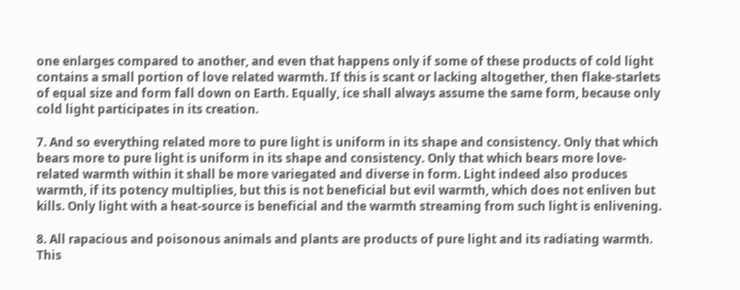one enlarges compared to another, and even that happens only if some of these products of cold light contains a small portion of love related warmth. If this is scant or lacking altogether, then flake-starlets of equal size and form fall down on Earth. Equally, ice shall always assume the same form, because only cold light participates in its creation.

7. And so everything related more to pure light is uniform in its shape and consistency. Only that which bears more to pure light is uniform in its shape and consistency. Only that which bears more love-related warmth within it shall be more variegated and diverse in form. Light indeed also produces warmth, if its potency multiplies, but this is not beneficial but evil warmth, which does not enliven but kills. Only light with a heat-source is beneficial and the warmth streaming from such light is enlivening.

8. All rapacious and poisonous animals and plants are products of pure light and its radiating warmth. This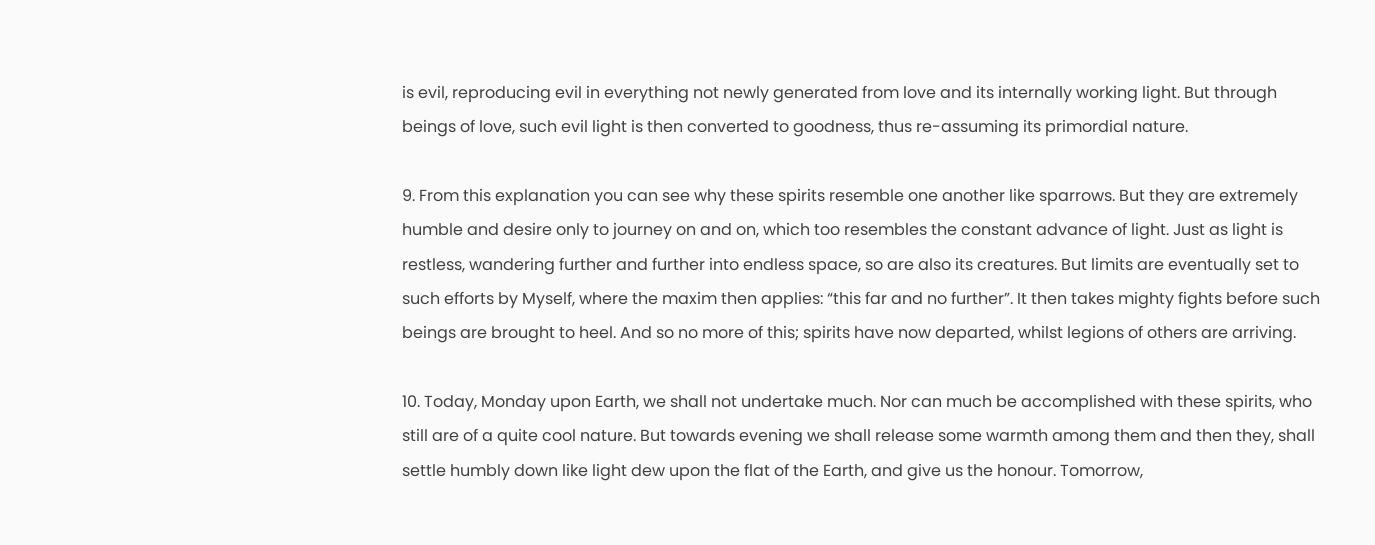is evil, reproducing evil in everything not newly generated from love and its internally working light. But through beings of love, such evil light is then converted to goodness, thus re-assuming its primordial nature.

9. From this explanation you can see why these spirits resemble one another like sparrows. But they are extremely humble and desire only to journey on and on, which too resembles the constant advance of light. Just as light is restless, wandering further and further into endless space, so are also its creatures. But limits are eventually set to such efforts by Myself, where the maxim then applies: “this far and no further”. It then takes mighty fights before such beings are brought to heel. And so no more of this; spirits have now departed, whilst legions of others are arriving.

10. Today, Monday upon Earth, we shall not undertake much. Nor can much be accomplished with these spirits, who still are of a quite cool nature. But towards evening we shall release some warmth among them and then they, shall settle humbly down like light dew upon the flat of the Earth, and give us the honour. Tomorrow,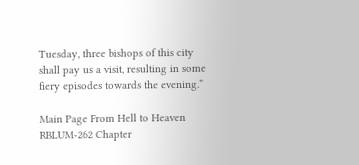Tuesday, three bishops of this city shall pay us a visit, resulting in some fiery episodes towards the evening.”

Main Page From Hell to Heaven RBLUM-262 Chapter